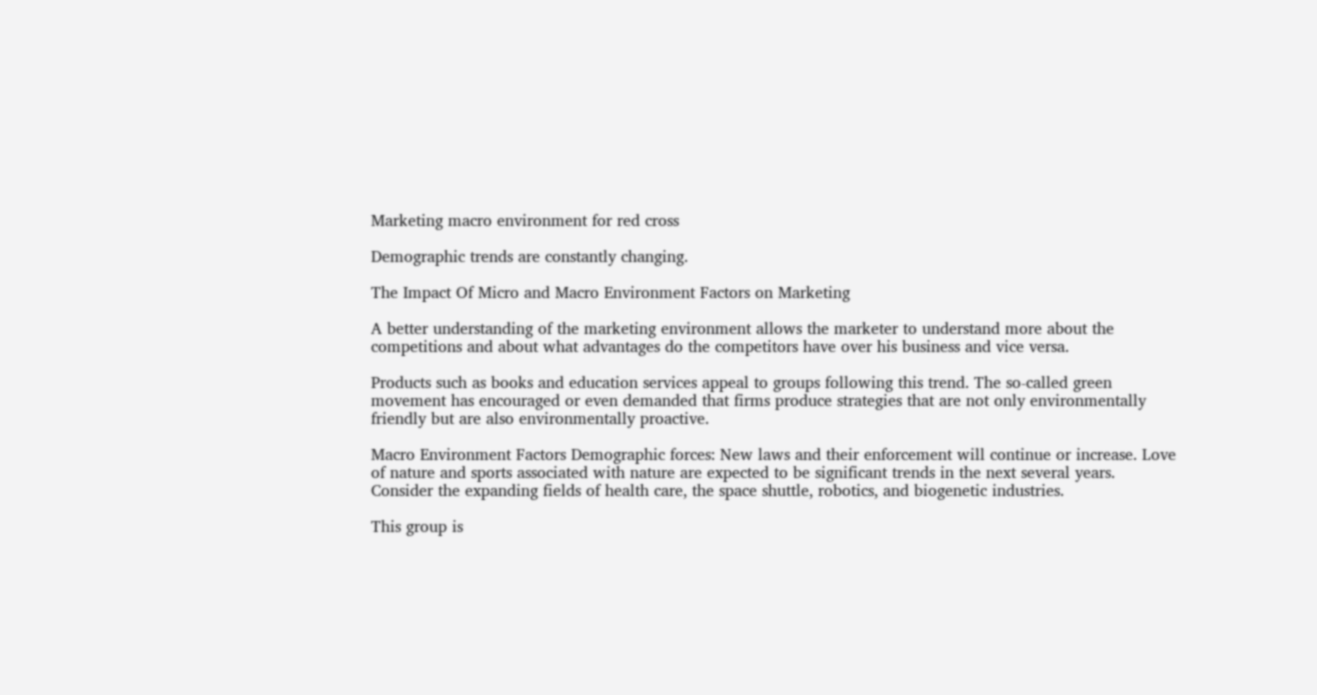Marketing macro environment for red cross

Demographic trends are constantly changing.

The Impact Of Micro and Macro Environment Factors on Marketing

A better understanding of the marketing environment allows the marketer to understand more about the competitions and about what advantages do the competitors have over his business and vice versa.

Products such as books and education services appeal to groups following this trend. The so-called green movement has encouraged or even demanded that firms produce strategies that are not only environmentally friendly but are also environmentally proactive.

Macro Environment Factors Demographic forces: New laws and their enforcement will continue or increase. Love of nature and sports associated with nature are expected to be significant trends in the next several years. Consider the expanding fields of health care, the space shuttle, robotics, and biogenetic industries.

This group is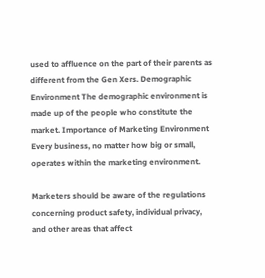used to affluence on the part of their parents as different from the Gen Xers. Demographic Environment The demographic environment is made up of the people who constitute the market. Importance of Marketing Environment Every business, no matter how big or small, operates within the marketing environment.

Marketers should be aware of the regulations concerning product safety, individual privacy, and other areas that affect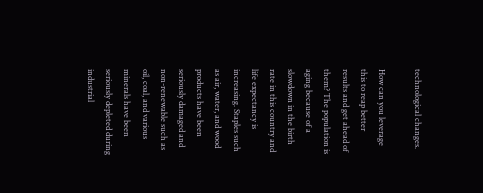technological changes.

How can you leverage this to reap better results and get ahead of them? The population is aging because of a slowdown in the birth rate in this country and life expectancy is increasing. Staples such as air, water, and wood products have been seriously damaged and non-renewable such as oil, coal, and various minerals have been seriously depleted during industrial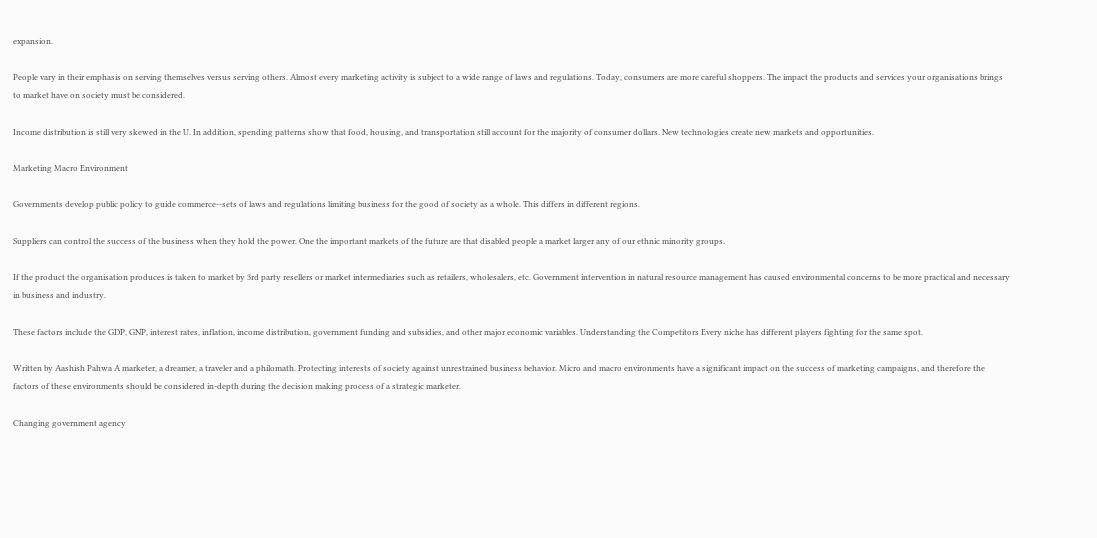expansion.

People vary in their emphasis on serving themselves versus serving others. Almost every marketing activity is subject to a wide range of laws and regulations. Today, consumers are more careful shoppers. The impact the products and services your organisations brings to market have on society must be considered.

Income distribution is still very skewed in the U. In addition, spending patterns show that food, housing, and transportation still account for the majority of consumer dollars. New technologies create new markets and opportunities.

Marketing Macro Environment

Governments develop public policy to guide commerce--sets of laws and regulations limiting business for the good of society as a whole. This differs in different regions.

Suppliers can control the success of the business when they hold the power. One the important markets of the future are that disabled people a market larger any of our ethnic minority groups.

If the product the organisation produces is taken to market by 3rd party resellers or market intermediaries such as retailers, wholesalers, etc. Government intervention in natural resource management has caused environmental concerns to be more practical and necessary in business and industry.

These factors include the GDP, GNP, interest rates, inflation, income distribution, government funding and subsidies, and other major economic variables. Understanding the Competitors Every niche has different players fighting for the same spot.

Written by Aashish Pahwa A marketer, a dreamer, a traveler and a philomath. Protecting interests of society against unrestrained business behavior. Micro and macro environments have a significant impact on the success of marketing campaigns, and therefore the factors of these environments should be considered in-depth during the decision making process of a strategic marketer.

Changing government agency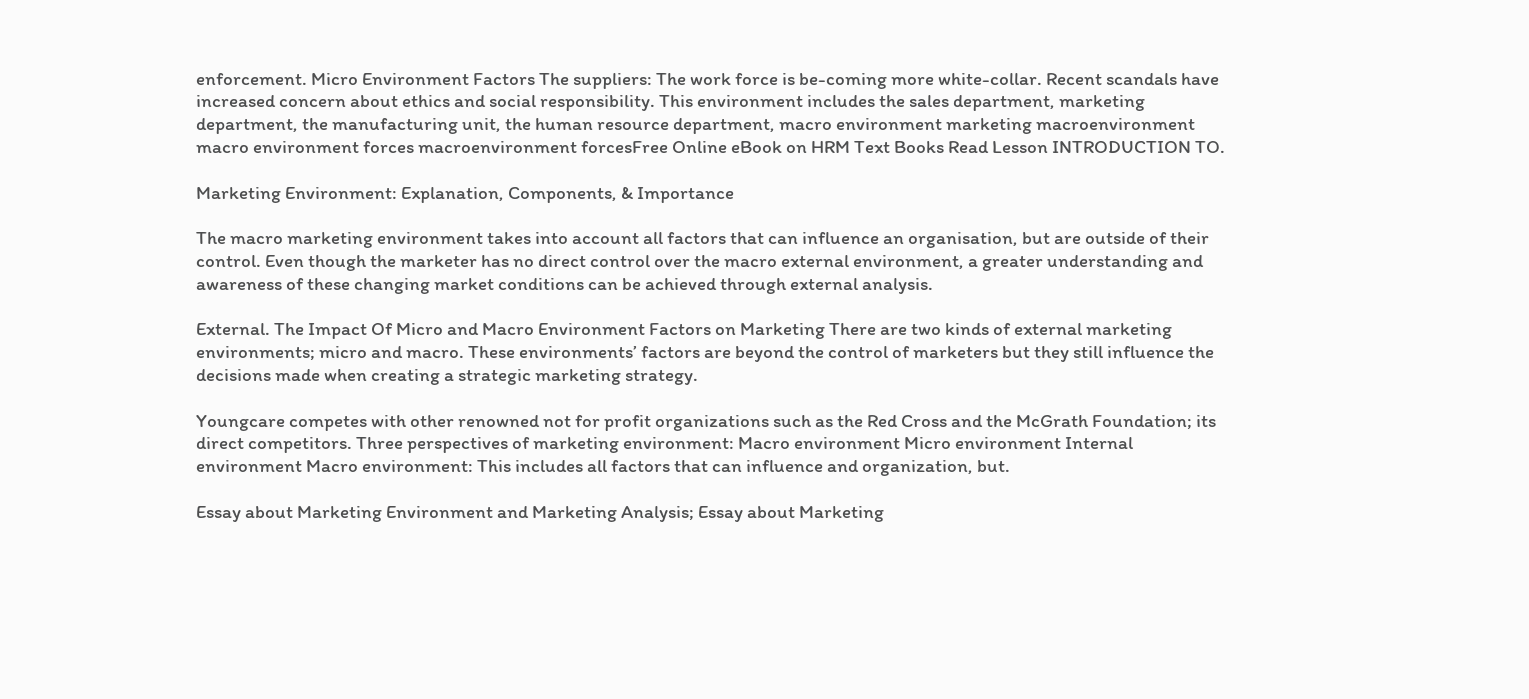enforcement. Micro Environment Factors The suppliers: The work force is be-coming more white-collar. Recent scandals have increased concern about ethics and social responsibility. This environment includes the sales department, marketing department, the manufacturing unit, the human resource department, macro environment marketing macroenvironment macro environment forces macroenvironment forcesFree Online eBook on HRM Text Books Read Lesson INTRODUCTION TO.

Marketing Environment: Explanation, Components, & Importance

The macro marketing environment takes into account all factors that can influence an organisation, but are outside of their control. Even though the marketer has no direct control over the macro external environment, a greater understanding and awareness of these changing market conditions can be achieved through external analysis.

External. The Impact Of Micro and Macro Environment Factors on Marketing There are two kinds of external marketing environments; micro and macro. These environments’ factors are beyond the control of marketers but they still influence the decisions made when creating a strategic marketing strategy.

Youngcare competes with other renowned not for profit organizations such as the Red Cross and the McGrath Foundation; its direct competitors. Three perspectives of marketing environment: Macro environment Micro environment Internal environment Macro environment: This includes all factors that can influence and organization, but.

Essay about Marketing Environment and Marketing Analysis; Essay about Marketing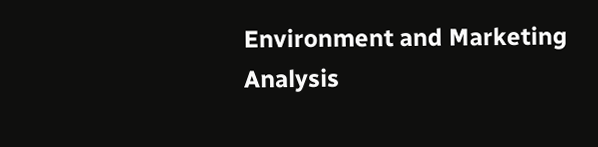Environment and Marketing Analysis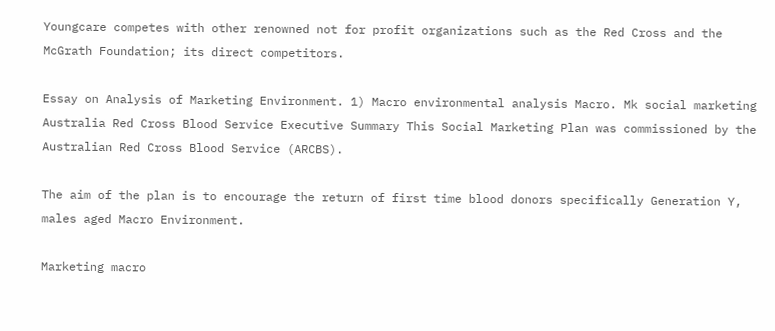Youngcare competes with other renowned not for profit organizations such as the Red Cross and the McGrath Foundation; its direct competitors.

Essay on Analysis of Marketing Environment. 1) Macro environmental analysis Macro. Mk social marketing Australia Red Cross Blood Service Executive Summary This Social Marketing Plan was commissioned by the Australian Red Cross Blood Service (ARCBS).

The aim of the plan is to encourage the return of first time blood donors specifically Generation Y, males aged Macro Environment.

Marketing macro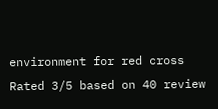environment for red cross
Rated 3/5 based on 40 review